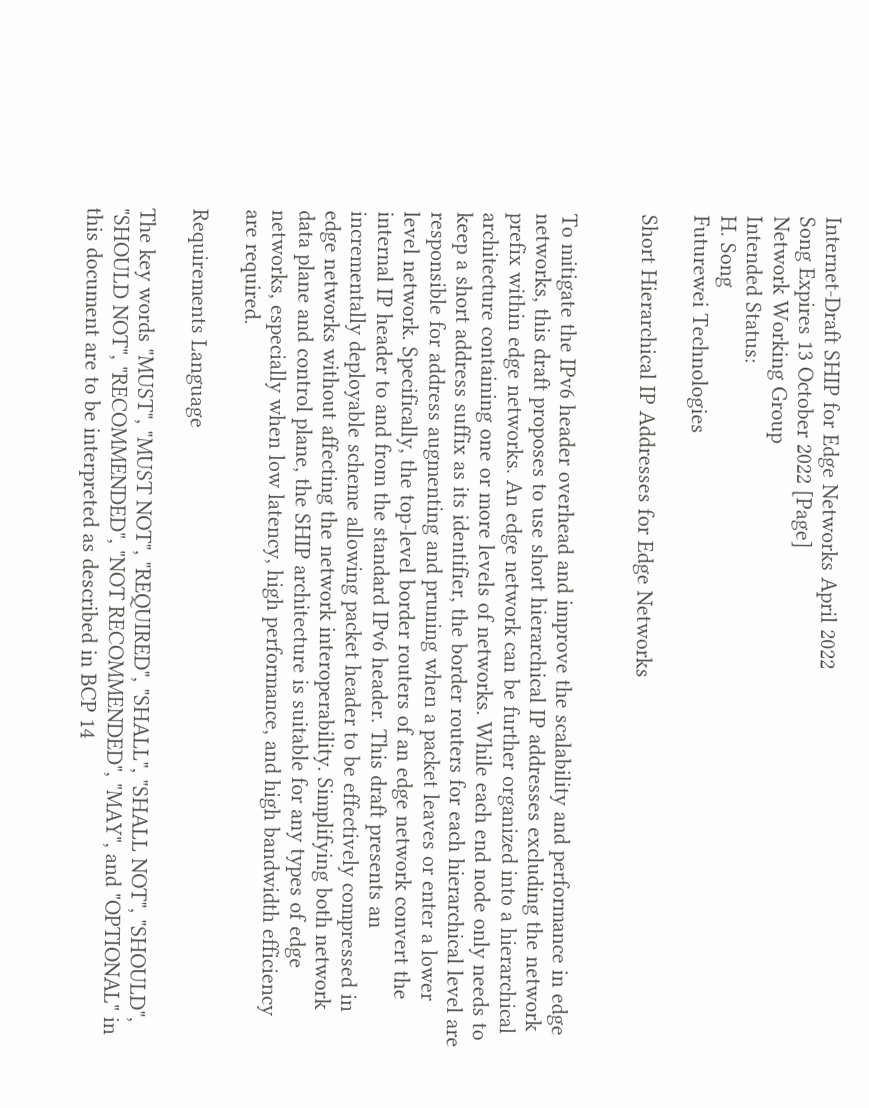Internet-Draft SHIP for Edge Networks April 2022
Song Expires 13 October 2022 [Page]
Network Working Group
Intended Status:
H. Song
Futurewei Technologies

Short Hierarchical IP Addresses for Edge Networks


To mitigate the IPv6 header overhead and improve the scalability and performance in edge networks, this draft proposes to use short hierarchical IP addresses excluding the network prefix within edge networks. An edge network can be further organized into a hierarchical architecture containing one or more levels of networks. While each end node only needs to keep a short address suffix as its identifier, the border routers for each hierarchical level are responsible for address augmenting and pruning when a packet leaves or enter a lower level network. Specifically, the top-level border routers of an edge network convert the internal IP header to and from the standard IPv6 header. This draft presents an incrementally deployable scheme allowing packet header to be effectively compressed in edge networks without affecting the network interoperability. Simplifying both network data plane and control plane, the SHIP architecture is suitable for any types of edge networks, especially when low latency, high performance, and high bandwidth efficiency are required.

Requirements Language

The key words "MUST", "MUST NOT", "REQUIRED", "SHALL", "SHALL NOT", "SHOULD", "SHOULD NOT", "RECOMMENDED", "NOT RECOMMENDED", "MAY", and "OPTIONAL" in this document are to be interpreted as described in BCP 14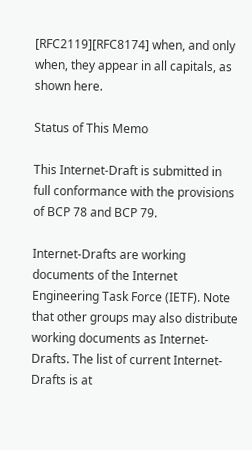[RFC2119][RFC8174] when, and only when, they appear in all capitals, as shown here.

Status of This Memo

This Internet-Draft is submitted in full conformance with the provisions of BCP 78 and BCP 79.

Internet-Drafts are working documents of the Internet Engineering Task Force (IETF). Note that other groups may also distribute working documents as Internet-Drafts. The list of current Internet-Drafts is at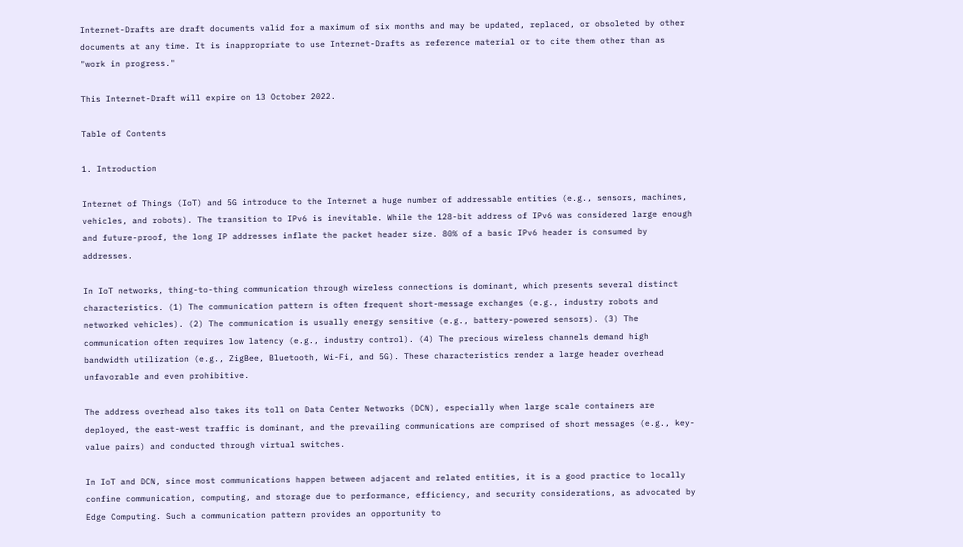Internet-Drafts are draft documents valid for a maximum of six months and may be updated, replaced, or obsoleted by other documents at any time. It is inappropriate to use Internet-Drafts as reference material or to cite them other than as "work in progress."

This Internet-Draft will expire on 13 October 2022.

Table of Contents

1. Introduction

Internet of Things (IoT) and 5G introduce to the Internet a huge number of addressable entities (e.g., sensors, machines, vehicles, and robots). The transition to IPv6 is inevitable. While the 128-bit address of IPv6 was considered large enough and future-proof, the long IP addresses inflate the packet header size. 80% of a basic IPv6 header is consumed by addresses.

In IoT networks, thing-to-thing communication through wireless connections is dominant, which presents several distinct characteristics. (1) The communication pattern is often frequent short-message exchanges (e.g., industry robots and networked vehicles). (2) The communication is usually energy sensitive (e.g., battery-powered sensors). (3) The communication often requires low latency (e.g., industry control). (4) The precious wireless channels demand high bandwidth utilization (e.g., ZigBee, Bluetooth, Wi-Fi, and 5G). These characteristics render a large header overhead unfavorable and even prohibitive.

The address overhead also takes its toll on Data Center Networks (DCN), especially when large scale containers are deployed, the east-west traffic is dominant, and the prevailing communications are comprised of short messages (e.g., key-value pairs) and conducted through virtual switches.

In IoT and DCN, since most communications happen between adjacent and related entities, it is a good practice to locally confine communication, computing, and storage due to performance, efficiency, and security considerations, as advocated by Edge Computing. Such a communication pattern provides an opportunity to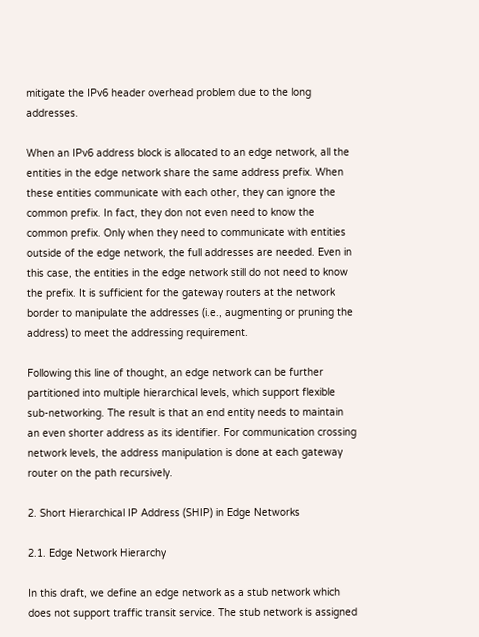mitigate the IPv6 header overhead problem due to the long addresses.

When an IPv6 address block is allocated to an edge network, all the entities in the edge network share the same address prefix. When these entities communicate with each other, they can ignore the common prefix. In fact, they don not even need to know the common prefix. Only when they need to communicate with entities outside of the edge network, the full addresses are needed. Even in this case, the entities in the edge network still do not need to know the prefix. It is sufficient for the gateway routers at the network border to manipulate the addresses (i.e., augmenting or pruning the address) to meet the addressing requirement.

Following this line of thought, an edge network can be further partitioned into multiple hierarchical levels, which support flexible sub-networking. The result is that an end entity needs to maintain an even shorter address as its identifier. For communication crossing network levels, the address manipulation is done at each gateway router on the path recursively.

2. Short Hierarchical IP Address (SHIP) in Edge Networks

2.1. Edge Network Hierarchy

In this draft, we define an edge network as a stub network which does not support traffic transit service. The stub network is assigned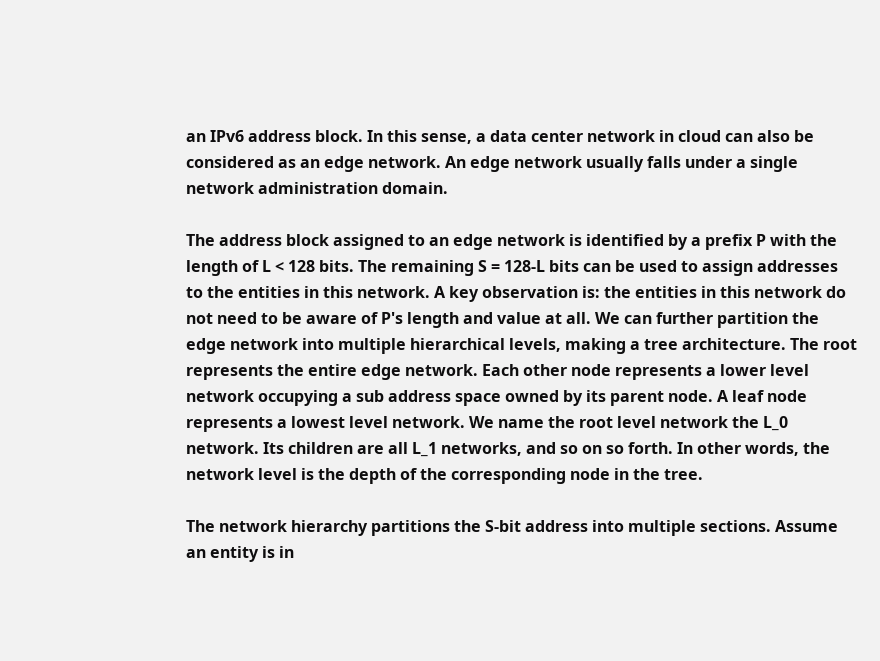an IPv6 address block. In this sense, a data center network in cloud can also be considered as an edge network. An edge network usually falls under a single network administration domain.

The address block assigned to an edge network is identified by a prefix P with the length of L < 128 bits. The remaining S = 128-L bits can be used to assign addresses to the entities in this network. A key observation is: the entities in this network do not need to be aware of P's length and value at all. We can further partition the edge network into multiple hierarchical levels, making a tree architecture. The root represents the entire edge network. Each other node represents a lower level network occupying a sub address space owned by its parent node. A leaf node represents a lowest level network. We name the root level network the L_0 network. Its children are all L_1 networks, and so on so forth. In other words, the network level is the depth of the corresponding node in the tree.

The network hierarchy partitions the S-bit address into multiple sections. Assume an entity is in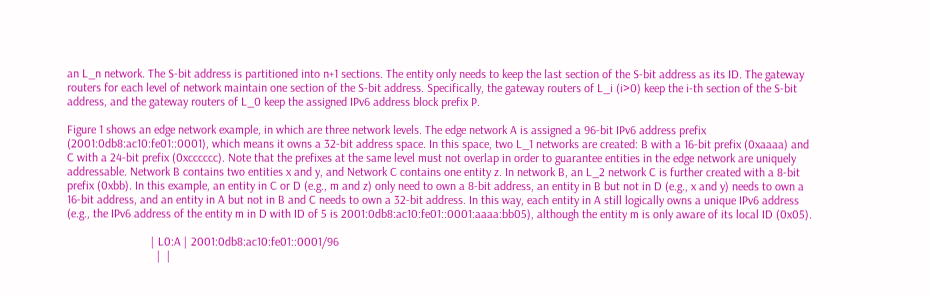an L_n network. The S-bit address is partitioned into n+1 sections. The entity only needs to keep the last section of the S-bit address as its ID. The gateway routers for each level of network maintain one section of the S-bit address. Specifically, the gateway routers of L_i (i>0) keep the i-th section of the S-bit address, and the gateway routers of L_0 keep the assigned IPv6 address block prefix P.

Figure 1 shows an edge network example, in which are three network levels. The edge network A is assigned a 96-bit IPv6 address prefix (2001:0db8:ac10:fe01::0001), which means it owns a 32-bit address space. In this space, two L_1 networks are created: B with a 16-bit prefix (0xaaaa) and C with a 24-bit prefix (0xcccccc). Note that the prefixes at the same level must not overlap in order to guarantee entities in the edge network are uniquely addressable. Network B contains two entities x and y, and Network C contains one entity z. In network B, an L_2 network C is further created with a 8-bit prefix (0xbb). In this example, an entity in C or D (e.g., m and z) only need to own a 8-bit address, an entity in B but not in D (e.g., x and y) needs to own a 16-bit address, and an entity in A but not in B and C needs to own a 32-bit address. In this way, each entity in A still logically owns a unique IPv6 address (e.g., the IPv6 address of the entity m in D with ID of 5 is 2001:0db8:ac10:fe01::0001:aaaa:bb05), although the entity m is only aware of its local ID (0x05).

                            | L0:A | 2001:0db8:ac10:fe01::0001/96
                              |  |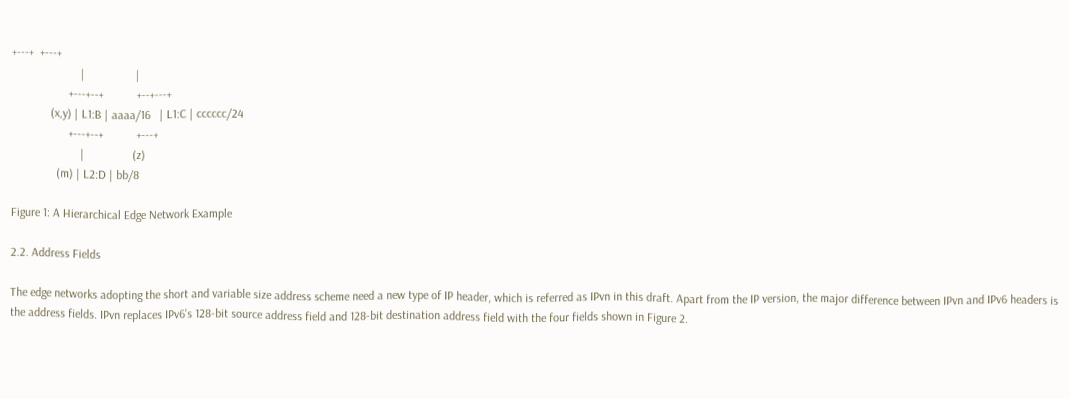+---+  +---+
                       |                 |
                   +---+--+           +--+---+
             (x,y) | L1:B | aaaa/16   | L1:C | cccccc/24
                   +---+--+           +---+
                       |                (z)
               (m) | L2:D | bb/8

Figure 1: A Hierarchical Edge Network Example

2.2. Address Fields

The edge networks adopting the short and variable size address scheme need a new type of IP header, which is referred as IPvn in this draft. Apart from the IP version, the major difference between IPvn and IPv6 headers is the address fields. IPvn replaces IPv6's 128-bit source address field and 128-bit destination address field with the four fields shown in Figure 2.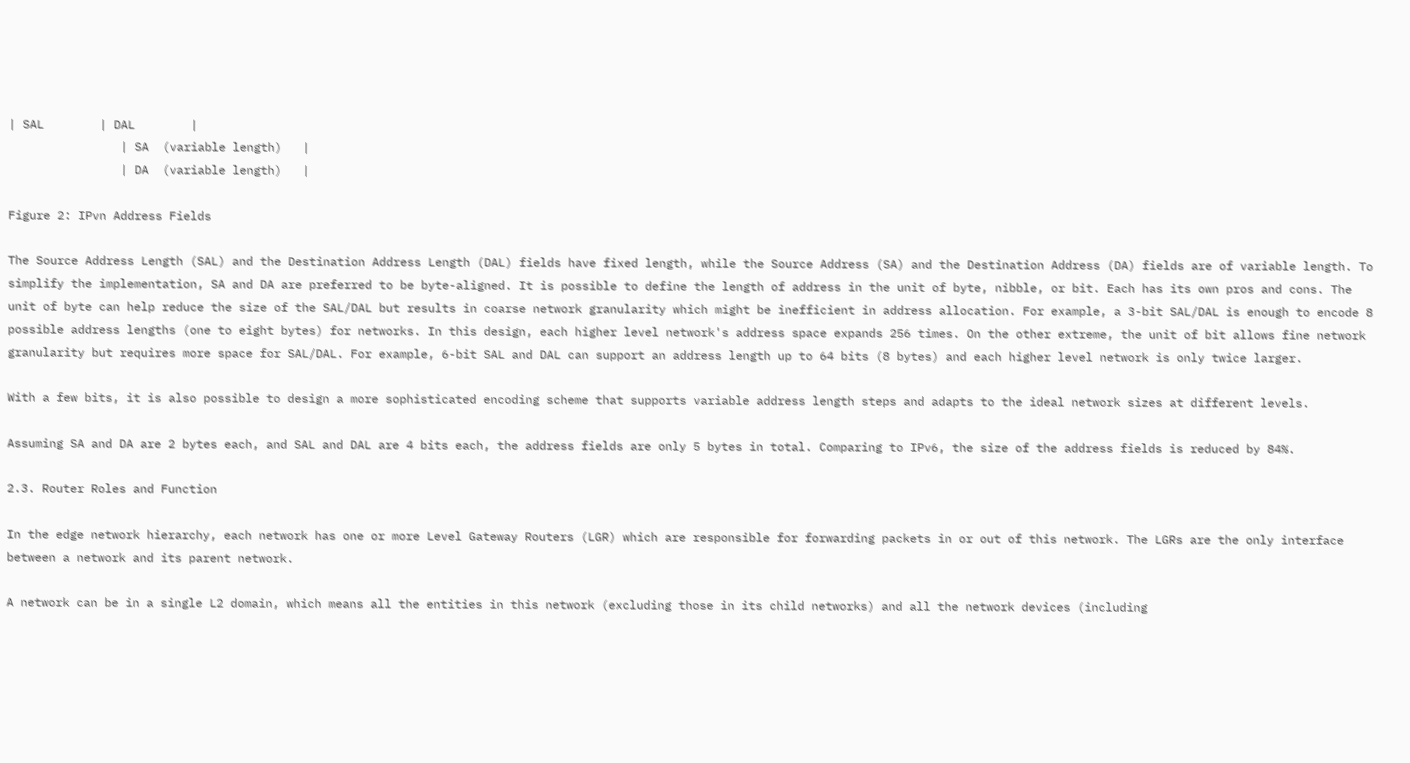| SAL        | DAL        |
                | SA  (variable length)   |
                | DA  (variable length)   |

Figure 2: IPvn Address Fields

The Source Address Length (SAL) and the Destination Address Length (DAL) fields have fixed length, while the Source Address (SA) and the Destination Address (DA) fields are of variable length. To simplify the implementation, SA and DA are preferred to be byte-aligned. It is possible to define the length of address in the unit of byte, nibble, or bit. Each has its own pros and cons. The unit of byte can help reduce the size of the SAL/DAL but results in coarse network granularity which might be inefficient in address allocation. For example, a 3-bit SAL/DAL is enough to encode 8 possible address lengths (one to eight bytes) for networks. In this design, each higher level network's address space expands 256 times. On the other extreme, the unit of bit allows fine network granularity but requires more space for SAL/DAL. For example, 6-bit SAL and DAL can support an address length up to 64 bits (8 bytes) and each higher level network is only twice larger.

With a few bits, it is also possible to design a more sophisticated encoding scheme that supports variable address length steps and adapts to the ideal network sizes at different levels.

Assuming SA and DA are 2 bytes each, and SAL and DAL are 4 bits each, the address fields are only 5 bytes in total. Comparing to IPv6, the size of the address fields is reduced by 84%.

2.3. Router Roles and Function

In the edge network hierarchy, each network has one or more Level Gateway Routers (LGR) which are responsible for forwarding packets in or out of this network. The LGRs are the only interface between a network and its parent network.

A network can be in a single L2 domain, which means all the entities in this network (excluding those in its child networks) and all the network devices (including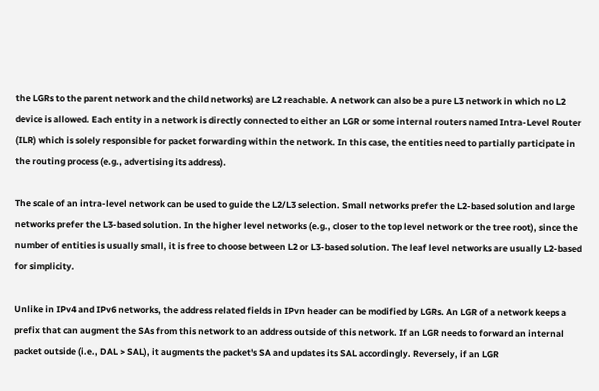the LGRs to the parent network and the child networks) are L2 reachable. A network can also be a pure L3 network in which no L2 device is allowed. Each entity in a network is directly connected to either an LGR or some internal routers named Intra-Level Router (ILR) which is solely responsible for packet forwarding within the network. In this case, the entities need to partially participate in the routing process (e.g., advertising its address).

The scale of an intra-level network can be used to guide the L2/L3 selection. Small networks prefer the L2-based solution and large networks prefer the L3-based solution. In the higher level networks (e.g., closer to the top level network or the tree root), since the number of entities is usually small, it is free to choose between L2 or L3-based solution. The leaf level networks are usually L2-based for simplicity.

Unlike in IPv4 and IPv6 networks, the address related fields in IPvn header can be modified by LGRs. An LGR of a network keeps a prefix that can augment the SAs from this network to an address outside of this network. If an LGR needs to forward an internal packet outside (i.e., DAL > SAL), it augments the packet's SA and updates its SAL accordingly. Reversely, if an LGR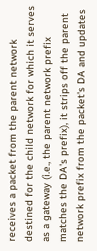receives a packet from the parent network destined for the child network for which it serves as a gateway (i.e., the parent network prefix matches the DA's prefix), it strips off the parent network prefix from the packet's DA and updates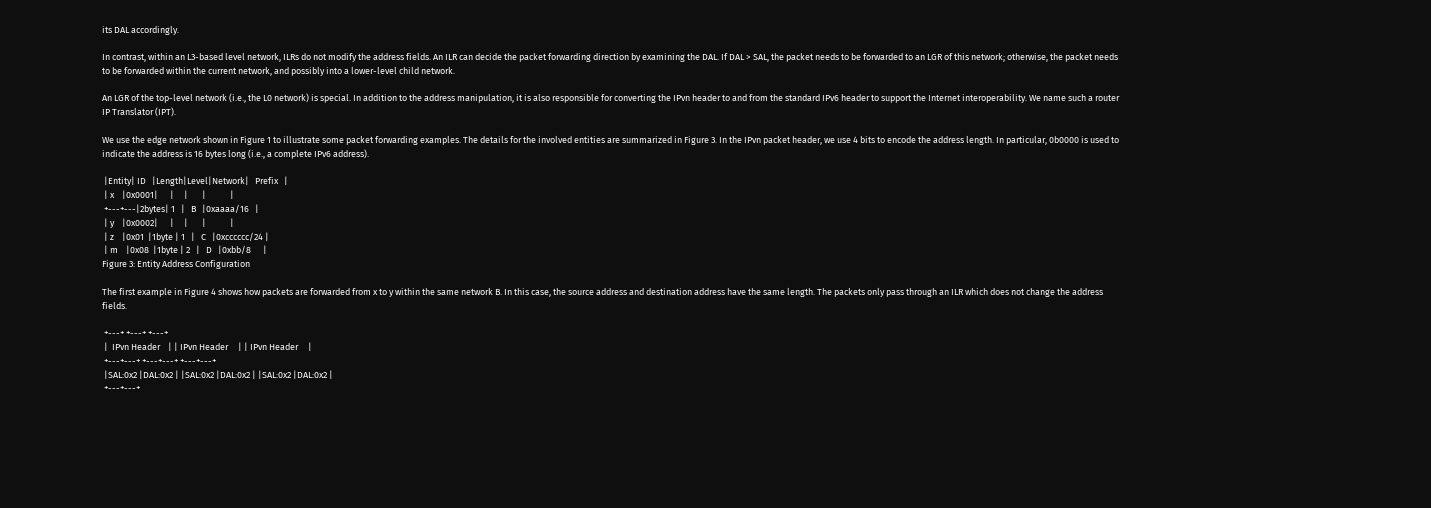its DAL accordingly.

In contrast, within an L3-based level network, ILRs do not modify the address fields. An ILR can decide the packet forwarding direction by examining the DAL. If DAL > SAL, the packet needs to be forwarded to an LGR of this network; otherwise, the packet needs to be forwarded within the current network, and possibly into a lower-level child network.

An LGR of the top-level network (i.e., the L0 network) is special. In addition to the address manipulation, it is also responsible for converting the IPvn header to and from the standard IPv6 header to support the Internet interoperability. We name such a router IP Translator (IPT).

We use the edge network shown in Figure 1 to illustrate some packet forwarding examples. The details for the involved entities are summarized in Figure 3. In the IPvn packet header, we use 4 bits to encode the address length. In particular, 0b0000 is used to indicate the address is 16 bytes long (i.e., a complete IPv6 address).

 |Entity| ID   |Length|Level|Network|   Prefix   |
 | x    |0x0001|      |     |       |            |
 +---+---|2bytes| 1   |   B   |0xaaaa/16   |
 | y    |0x0002|      |     |       |            |
 | z    |0x01  |1byte | 1   |   C   |0xcccccc/24 |
 | m    |0x08  |1byte | 2   |   D   |0xbb/8      |
Figure 3: Entity Address Configuration

The first example in Figure 4 shows how packets are forwarded from x to y within the same network B. In this case, the source address and destination address have the same length. The packets only pass through an ILR which does not change the address fields.

 +---+ +---+ +---+
 |  IPvn Header    | | IPvn Header     | | IPvn Header     |
 +---+---+ +---+---+ +---+---+
 |SAL:0x2 |DAL:0x2 | |SAL:0x2 |DAL:0x2 | |SAL:0x2 |DAL:0x2 |
 +---+---+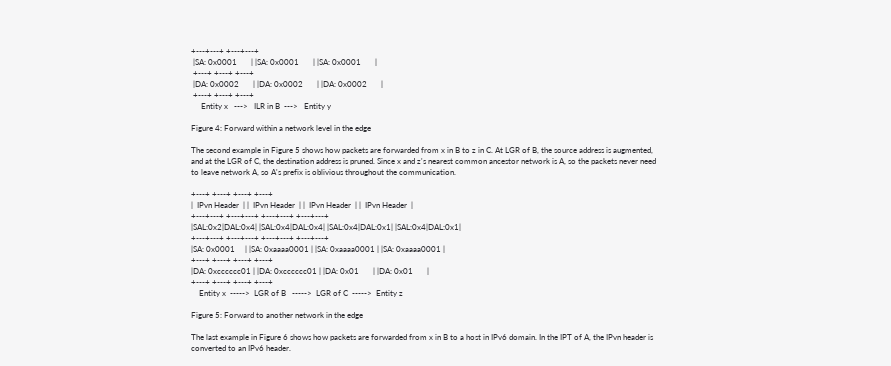+---+---+ +---+---+
 |SA: 0x0001       | |SA: 0x0001       | |SA: 0x0001       |
 +---+ +---+ +---+
 |DA: 0x0002       | |DA: 0x0002       | |DA: 0x0002       |
 +---+ +---+ +---+
     Entity x   --->   ILR in B  --->   Entity y

Figure 4: Forward within a network level in the edge

The second example in Figure 5 shows how packets are forwarded from x in B to z in C. At LGR of B, the source address is augmented, and at the LGR of C, the destination address is pruned. Since x and z's nearest common ancestor network is A, so the packets never need to leave network A, so A's prefix is oblivious throughout the communication.

+---+ +---+ +---+ +---+
|  IPvn Header  | |  IPvn Header  | |  IPvn Header  | |  IPvn Header  |
+---+---+ +---+---+ +---+---+ +---+---+
|SAL:0x2|DAL:0x4| |SAL:0x4|DAL:0x4| |SAL:0x4|DAL:0x1| |SAL:0x4|DAL:0x1|
+---+---+ +---+---+ +---+---+ +---+---+
|SA: 0x0001     | |SA: 0xaaaa0001 | |SA: 0xaaaa0001 | |SA: 0xaaaa0001 |
+---+ +---+ +---+ +---+
|DA: 0xcccccc01 | |DA: 0xcccccc01 | |DA: 0x01       | |DA: 0x01       |
+---+ +---+ +---+ +---+
    Entity x  ----->  LGR of B   ----->  LGR of C  ----->  Entity z

Figure 5: Forward to another network in the edge

The last example in Figure 6 shows how packets are forwarded from x in B to a host in IPv6 domain. In the IPT of A, the IPvn header is converted to an IPv6 header.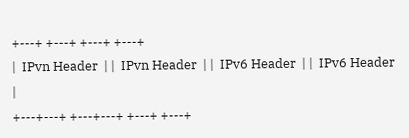+---+ +---+ +---+ +---+
|  IPvn Header  | |  IPvn Header  | |  IPv6 Header  | |  IPv6 Header  |
+---+---+ +---+---+ +---+ +---+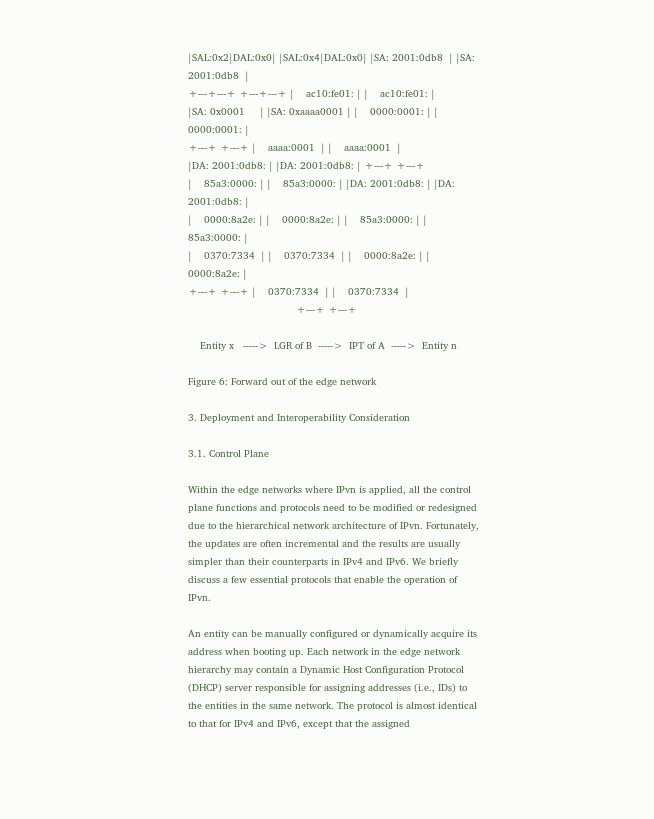|SAL:0x2|DAL:0x0| |SAL:0x4|DAL:0x0| |SA: 2001:0db8  | |SA: 2001:0db8  |
+---+---+ +---+---+ |    ac10:fe01: | |    ac10:fe01: |
|SA: 0x0001     | |SA: 0xaaaa0001 | |    0000:0001: | |    0000:0001: |
+---+ +---+ |    aaaa:0001  | |    aaaa:0001  |
|DA: 2001:0db8: | |DA: 2001:0db8: | +---+ +---+
|    85a3:0000: | |    85a3:0000: | |DA: 2001:0db8: | |DA: 2001:0db8: |
|    0000:8a2e: | |    0000:8a2e: | |    85a3:0000: | |    85a3:0000: |
|    0370:7334  | |    0370:7334  | |    0000:8a2e: | |    0000:8a2e: |
+---+ +---+ |    0370:7334  | |    0370:7334  |
                                    +---+ +---+

    Entity x   ----->  LGR of B  ----->  IPT of A  ----->  Entity n

Figure 6: Forward out of the edge network

3. Deployment and Interoperability Consideration

3.1. Control Plane

Within the edge networks where IPvn is applied, all the control plane functions and protocols need to be modified or redesigned due to the hierarchical network architecture of IPvn. Fortunately, the updates are often incremental and the results are usually simpler than their counterparts in IPv4 and IPv6. We briefly discuss a few essential protocols that enable the operation of IPvn.

An entity can be manually configured or dynamically acquire its address when booting up. Each network in the edge network hierarchy may contain a Dynamic Host Configuration Protocol (DHCP) server responsible for assigning addresses (i.e., IDs) to the entities in the same network. The protocol is almost identical to that for IPv4 and IPv6, except that the assigned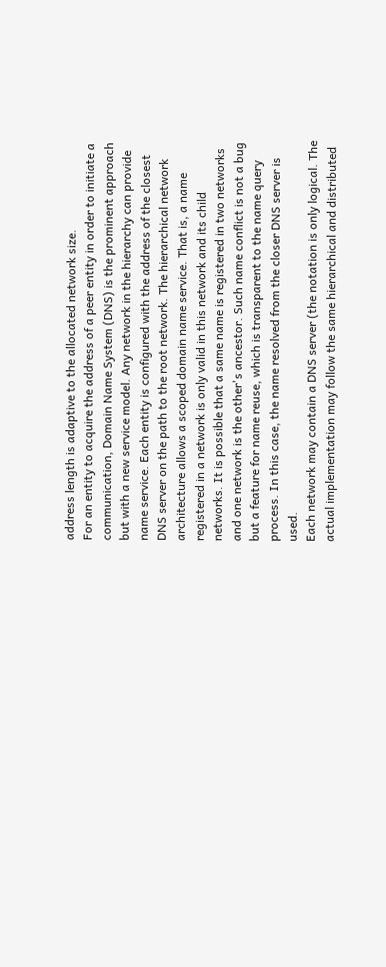address length is adaptive to the allocated network size.
For an entity to acquire the address of a peer entity in order to initiate a communication, Domain Name System (DNS) is the prominent approach but with a new service model. Any network in the hierarchy can provide name service. Each entity is configured with the address of the closest DNS server on the path to the root network. The hierarchical network architecture allows a scoped domain name service. That is, a name registered in a network is only valid in this network and its child networks. It is possible that a same name is registered in two networks and one network is the other's ancestor. Such name conflict is not a bug but a feature for name reuse, which is transparent to the name query process. In this case, the name resolved from the closer DNS server is used.
Each network may contain a DNS server (the notation is only logical. The actual implementation may follow the same hierarchical and distributed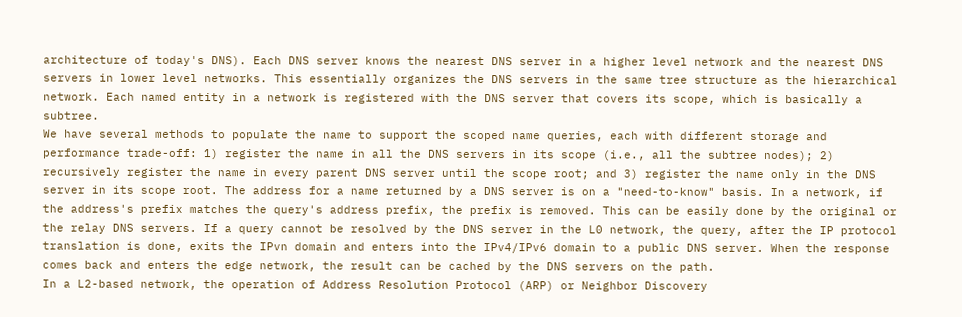architecture of today's DNS). Each DNS server knows the nearest DNS server in a higher level network and the nearest DNS servers in lower level networks. This essentially organizes the DNS servers in the same tree structure as the hierarchical network. Each named entity in a network is registered with the DNS server that covers its scope, which is basically a subtree.
We have several methods to populate the name to support the scoped name queries, each with different storage and performance trade-off: 1) register the name in all the DNS servers in its scope (i.e., all the subtree nodes); 2) recursively register the name in every parent DNS server until the scope root; and 3) register the name only in the DNS server in its scope root. The address for a name returned by a DNS server is on a "need-to-know" basis. In a network, if the address's prefix matches the query's address prefix, the prefix is removed. This can be easily done by the original or the relay DNS servers. If a query cannot be resolved by the DNS server in the L0 network, the query, after the IP protocol translation is done, exits the IPvn domain and enters into the IPv4/IPv6 domain to a public DNS server. When the response comes back and enters the edge network, the result can be cached by the DNS servers on the path.
In a L2-based network, the operation of Address Resolution Protocol (ARP) or Neighbor Discovery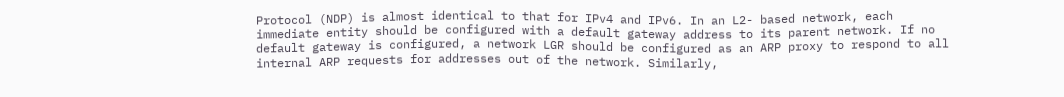Protocol (NDP) is almost identical to that for IPv4 and IPv6. In an L2- based network, each immediate entity should be configured with a default gateway address to its parent network. If no default gateway is configured, a network LGR should be configured as an ARP proxy to respond to all internal ARP requests for addresses out of the network. Similarly,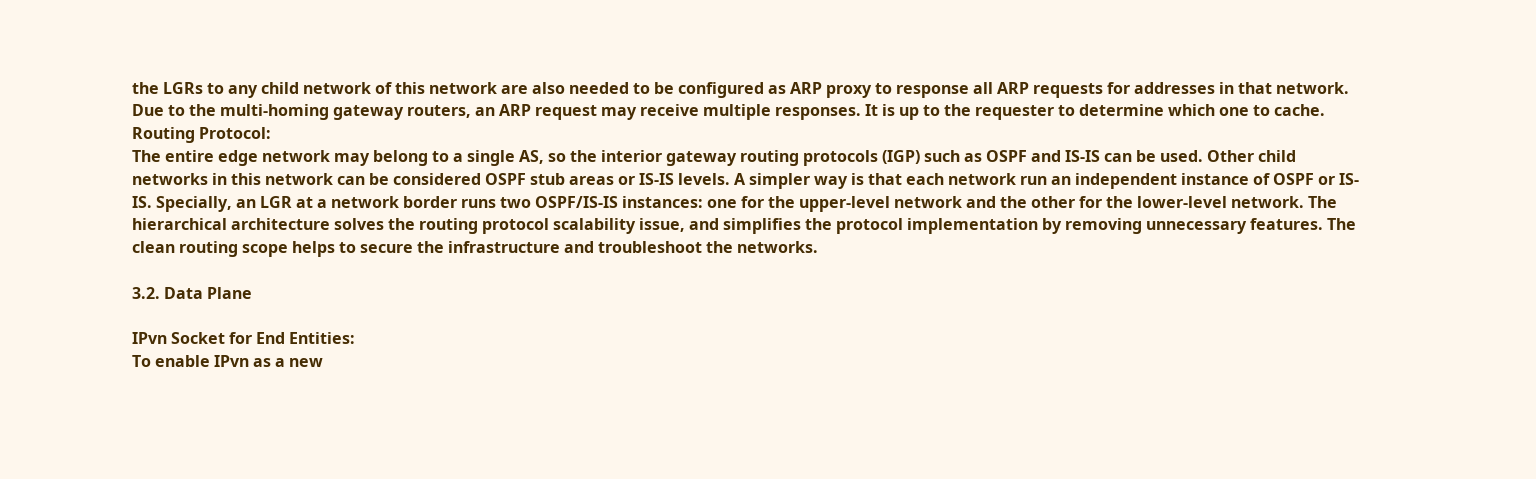the LGRs to any child network of this network are also needed to be configured as ARP proxy to response all ARP requests for addresses in that network. Due to the multi-homing gateway routers, an ARP request may receive multiple responses. It is up to the requester to determine which one to cache.
Routing Protocol:
The entire edge network may belong to a single AS, so the interior gateway routing protocols (IGP) such as OSPF and IS-IS can be used. Other child networks in this network can be considered OSPF stub areas or IS-IS levels. A simpler way is that each network run an independent instance of OSPF or IS-IS. Specially, an LGR at a network border runs two OSPF/IS-IS instances: one for the upper-level network and the other for the lower-level network. The hierarchical architecture solves the routing protocol scalability issue, and simplifies the protocol implementation by removing unnecessary features. The clean routing scope helps to secure the infrastructure and troubleshoot the networks.

3.2. Data Plane

IPvn Socket for End Entities:
To enable IPvn as a new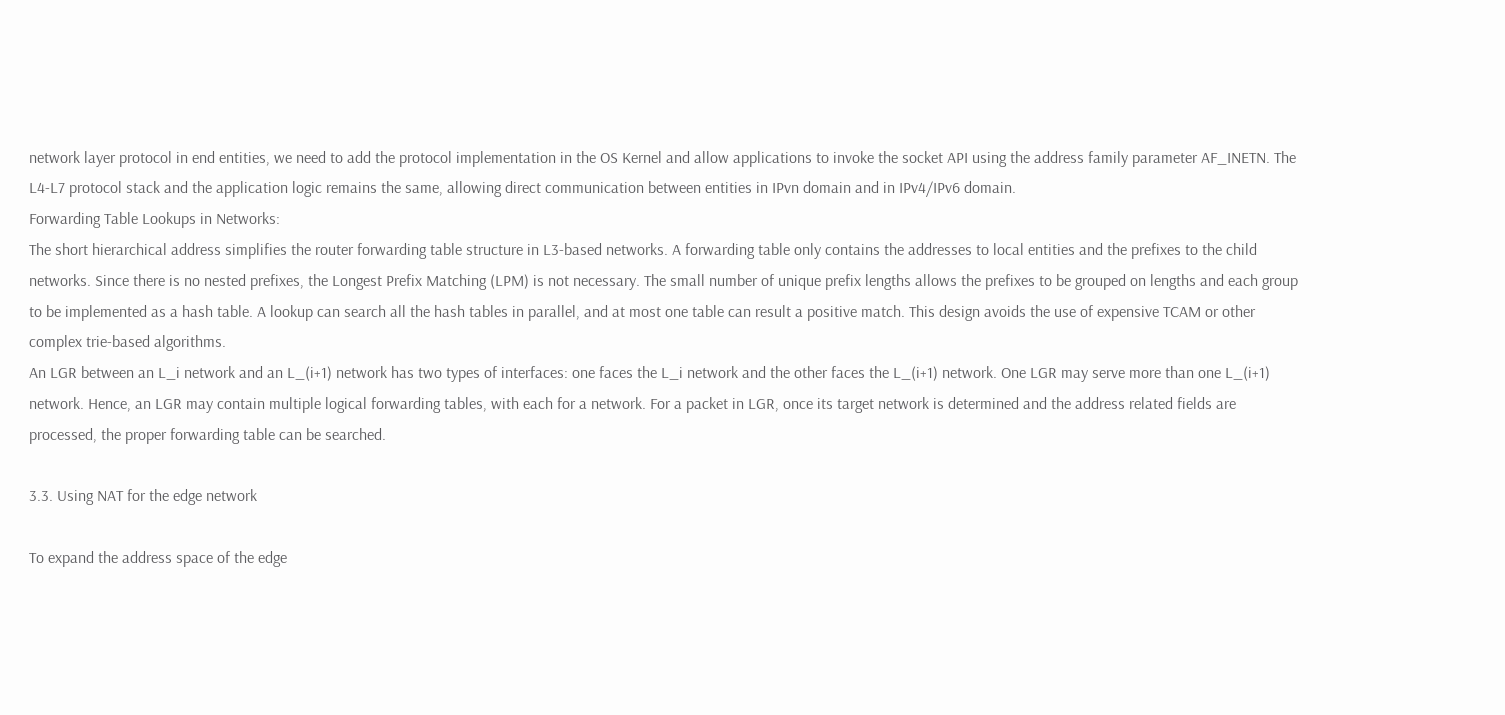network layer protocol in end entities, we need to add the protocol implementation in the OS Kernel and allow applications to invoke the socket API using the address family parameter AF_INETN. The L4-L7 protocol stack and the application logic remains the same, allowing direct communication between entities in IPvn domain and in IPv4/IPv6 domain.
Forwarding Table Lookups in Networks:
The short hierarchical address simplifies the router forwarding table structure in L3-based networks. A forwarding table only contains the addresses to local entities and the prefixes to the child networks. Since there is no nested prefixes, the Longest Prefix Matching (LPM) is not necessary. The small number of unique prefix lengths allows the prefixes to be grouped on lengths and each group to be implemented as a hash table. A lookup can search all the hash tables in parallel, and at most one table can result a positive match. This design avoids the use of expensive TCAM or other complex trie-based algorithms.
An LGR between an L_i network and an L_(i+1) network has two types of interfaces: one faces the L_i network and the other faces the L_(i+1) network. One LGR may serve more than one L_(i+1) network. Hence, an LGR may contain multiple logical forwarding tables, with each for a network. For a packet in LGR, once its target network is determined and the address related fields are processed, the proper forwarding table can be searched.

3.3. Using NAT for the edge network

To expand the address space of the edge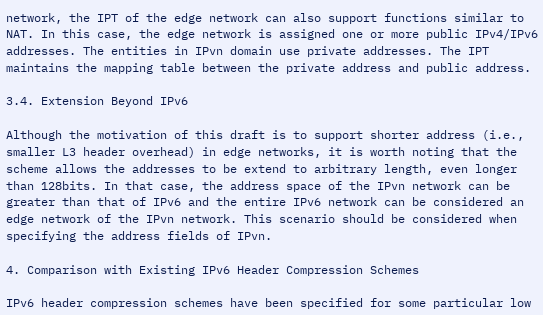network, the IPT of the edge network can also support functions similar to NAT. In this case, the edge network is assigned one or more public IPv4/IPv6 addresses. The entities in IPvn domain use private addresses. The IPT maintains the mapping table between the private address and public address.

3.4. Extension Beyond IPv6

Although the motivation of this draft is to support shorter address (i.e., smaller L3 header overhead) in edge networks, it is worth noting that the scheme allows the addresses to be extend to arbitrary length, even longer than 128bits. In that case, the address space of the IPvn network can be greater than that of IPv6 and the entire IPv6 network can be considered an edge network of the IPvn network. This scenario should be considered when specifying the address fields of IPvn.

4. Comparison with Existing IPv6 Header Compression Schemes

IPv6 header compression schemes have been specified for some particular low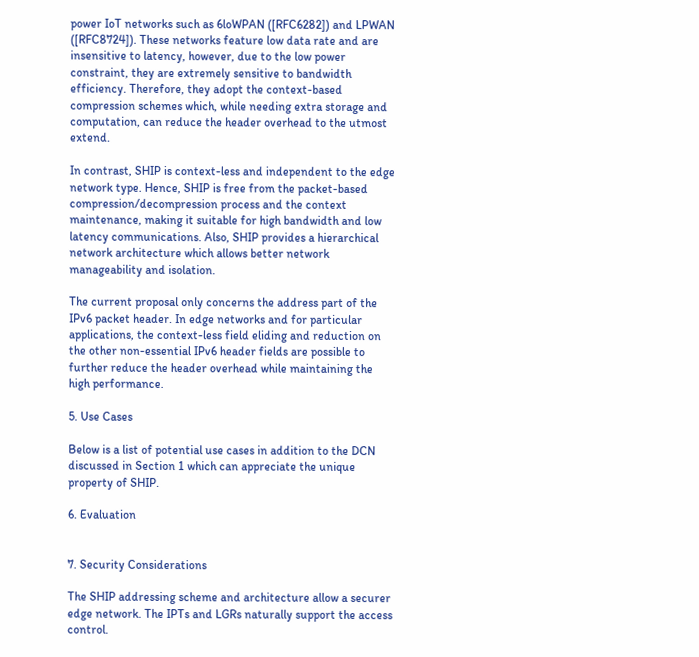power IoT networks such as 6loWPAN ([RFC6282]) and LPWAN ([RFC8724]). These networks feature low data rate and are insensitive to latency, however, due to the low power constraint, they are extremely sensitive to bandwidth efficiency. Therefore, they adopt the context-based compression schemes which, while needing extra storage and computation, can reduce the header overhead to the utmost extend.

In contrast, SHIP is context-less and independent to the edge network type. Hence, SHIP is free from the packet-based compression/decompression process and the context maintenance, making it suitable for high bandwidth and low latency communications. Also, SHIP provides a hierarchical network architecture which allows better network manageability and isolation.

The current proposal only concerns the address part of the IPv6 packet header. In edge networks and for particular applications, the context-less field eliding and reduction on the other non-essential IPv6 header fields are possible to further reduce the header overhead while maintaining the high performance.

5. Use Cases

Below is a list of potential use cases in addition to the DCN discussed in Section 1 which can appreciate the unique property of SHIP.

6. Evaluation


7. Security Considerations

The SHIP addressing scheme and architecture allow a securer edge network. The IPTs and LGRs naturally support the access control.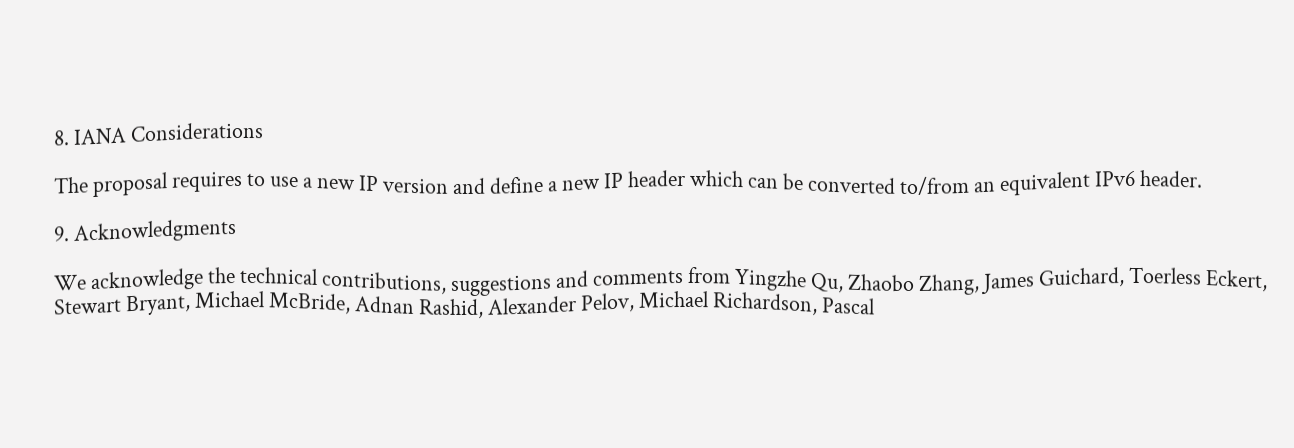8. IANA Considerations

The proposal requires to use a new IP version and define a new IP header which can be converted to/from an equivalent IPv6 header.

9. Acknowledgments

We acknowledge the technical contributions, suggestions and comments from Yingzhe Qu, Zhaobo Zhang, James Guichard, Toerless Eckert, Stewart Bryant, Michael McBride, Adnan Rashid, Alexander Pelov, Michael Richardson, Pascal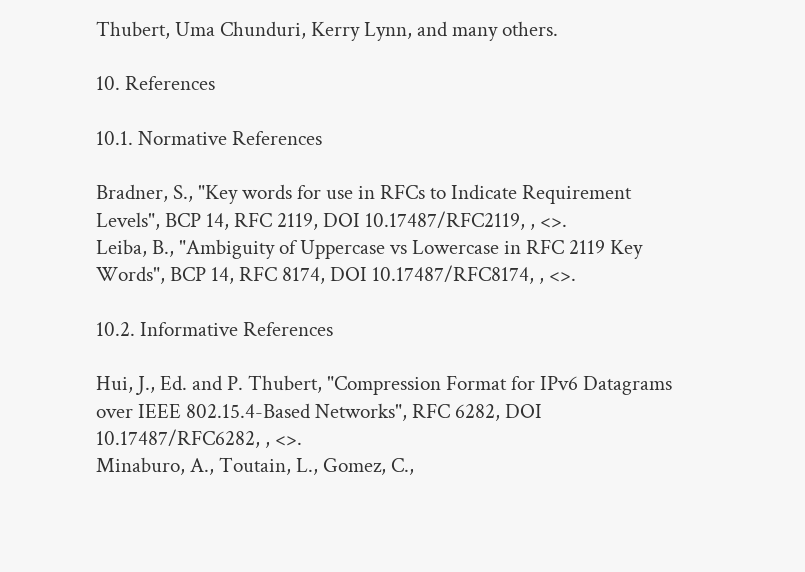Thubert, Uma Chunduri, Kerry Lynn, and many others.

10. References

10.1. Normative References

Bradner, S., "Key words for use in RFCs to Indicate Requirement Levels", BCP 14, RFC 2119, DOI 10.17487/RFC2119, , <>.
Leiba, B., "Ambiguity of Uppercase vs Lowercase in RFC 2119 Key Words", BCP 14, RFC 8174, DOI 10.17487/RFC8174, , <>.

10.2. Informative References

Hui, J., Ed. and P. Thubert, "Compression Format for IPv6 Datagrams over IEEE 802.15.4-Based Networks", RFC 6282, DOI 10.17487/RFC6282, , <>.
Minaburo, A., Toutain, L., Gomez, C.,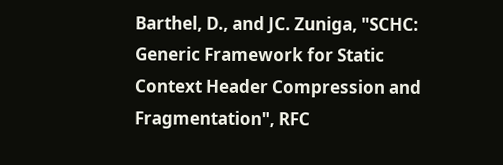Barthel, D., and JC. Zuniga, "SCHC: Generic Framework for Static Context Header Compression and Fragmentation", RFC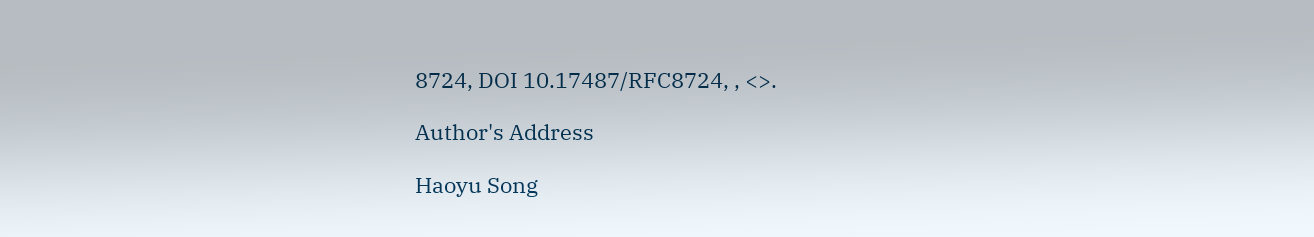8724, DOI 10.17487/RFC8724, , <>.

Author's Address

Haoyu Song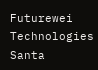Futurewei Technologies
Santa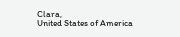Clara,
United States of America